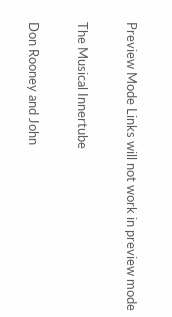Preview Mode Links will not work in preview mode

The Musical Innertube

Don Rooney and John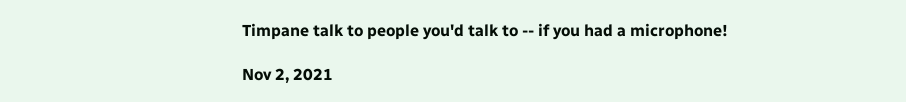Timpane talk to people you'd talk to -- if you had a microphone!

Nov 2, 2021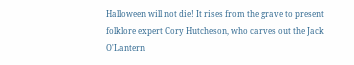Halloween will not die! It rises from the grave to present folklore expert Cory Hutcheson, who carves out the Jack O'Lantern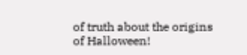of truth about the origins of Halloween!